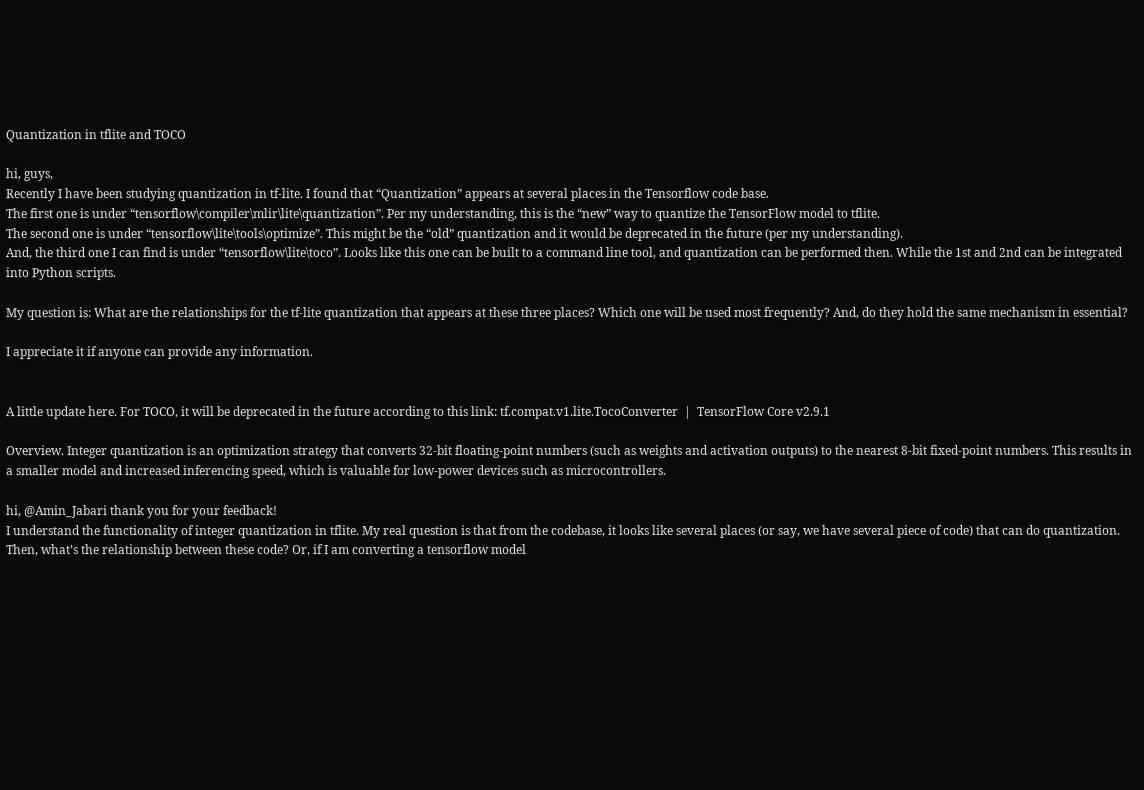Quantization in tflite and TOCO

hi, guys,
Recently I have been studying quantization in tf-lite. I found that “Quantization” appears at several places in the Tensorflow code base.
The first one is under “tensorflow\compiler\mlir\lite\quantization”. Per my understanding, this is the “new” way to quantize the TensorFlow model to tflite.
The second one is under “tensorflow\lite\tools\optimize”. This might be the “old” quantization and it would be deprecated in the future (per my understanding).
And, the third one I can find is under “tensorflow\lite\toco”. Looks like this one can be built to a command line tool, and quantization can be performed then. While the 1st and 2nd can be integrated into Python scripts.

My question is: What are the relationships for the tf-lite quantization that appears at these three places? Which one will be used most frequently? And, do they hold the same mechanism in essential?

I appreciate it if anyone can provide any information.


A little update here. For TOCO, it will be deprecated in the future according to this link: tf.compat.v1.lite.TocoConverter  |  TensorFlow Core v2.9.1

Overview. Integer quantization is an optimization strategy that converts 32-bit floating-point numbers (such as weights and activation outputs) to the nearest 8-bit fixed-point numbers. This results in a smaller model and increased inferencing speed, which is valuable for low-power devices such as microcontrollers.

hi, @Amin_Jabari thank you for your feedback!
I understand the functionality of integer quantization in tflite. My real question is that from the codebase, it looks like several places (or say, we have several piece of code) that can do quantization. Then, what’s the relationship between these code? Or, if I am converting a tensorflow model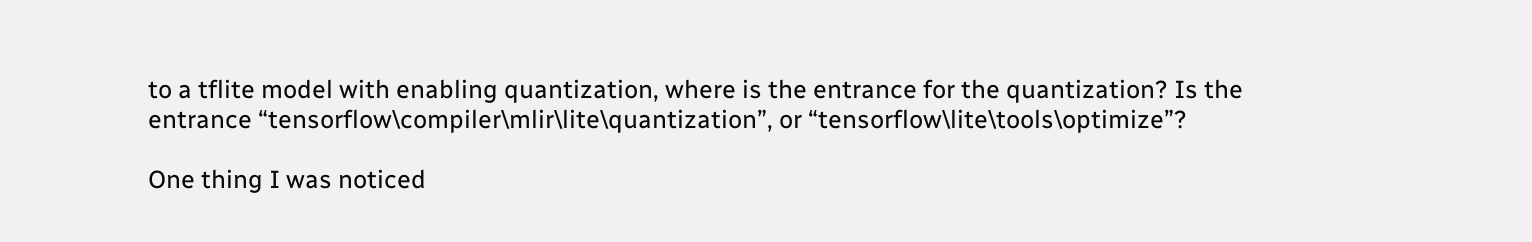to a tflite model with enabling quantization, where is the entrance for the quantization? Is the entrance “tensorflow\compiler\mlir\lite\quantization”, or “tensorflow\lite\tools\optimize”?

One thing I was noticed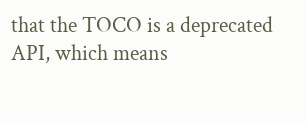that the TOCO is a deprecated API, which means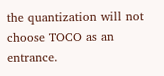the quantization will not choose TOCO as an entrance.